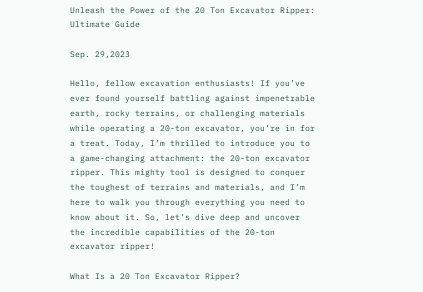Unleash the Power of the 20 Ton Excavator Ripper: Ultimate Guide

Sep. 29,2023

Hello, fellow excavation enthusiasts! If you’ve ever found yourself battling against impenetrable earth, rocky terrains, or challenging materials while operating a 20-ton excavator, you’re in for a treat. Today, I’m thrilled to introduce you to a game-changing attachment: the 20-ton excavator ripper. This mighty tool is designed to conquer the toughest of terrains and materials, and I’m here to walk you through everything you need to know about it. So, let’s dive deep and uncover the incredible capabilities of the 20-ton excavator ripper!

What Is a 20 Ton Excavator Ripper?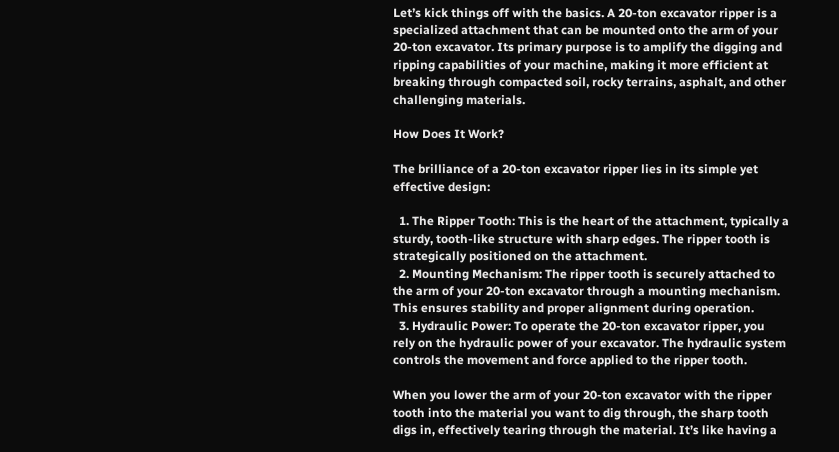Let’s kick things off with the basics. A 20-ton excavator ripper is a specialized attachment that can be mounted onto the arm of your 20-ton excavator. Its primary purpose is to amplify the digging and ripping capabilities of your machine, making it more efficient at breaking through compacted soil, rocky terrains, asphalt, and other challenging materials.

How Does It Work?

The brilliance of a 20-ton excavator ripper lies in its simple yet effective design:

  1. The Ripper Tooth: This is the heart of the attachment, typically a sturdy, tooth-like structure with sharp edges. The ripper tooth is strategically positioned on the attachment.
  2. Mounting Mechanism: The ripper tooth is securely attached to the arm of your 20-ton excavator through a mounting mechanism. This ensures stability and proper alignment during operation.
  3. Hydraulic Power: To operate the 20-ton excavator ripper, you rely on the hydraulic power of your excavator. The hydraulic system controls the movement and force applied to the ripper tooth.

When you lower the arm of your 20-ton excavator with the ripper tooth into the material you want to dig through, the sharp tooth digs in, effectively tearing through the material. It’s like having a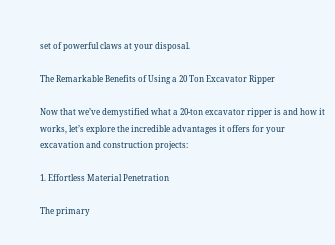set of powerful claws at your disposal.

The Remarkable Benefits of Using a 20 Ton Excavator Ripper

Now that we’ve demystified what a 20-ton excavator ripper is and how it works, let’s explore the incredible advantages it offers for your excavation and construction projects:

1. Effortless Material Penetration

The primary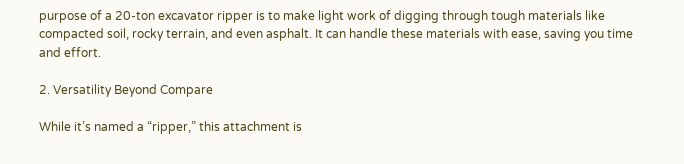purpose of a 20-ton excavator ripper is to make light work of digging through tough materials like compacted soil, rocky terrain, and even asphalt. It can handle these materials with ease, saving you time and effort.

2. Versatility Beyond Compare

While it’s named a “ripper,” this attachment is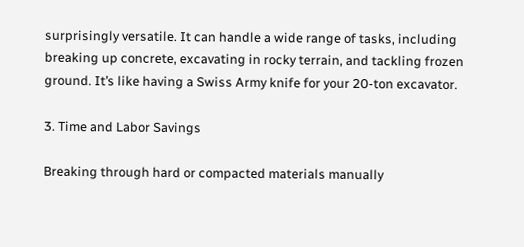surprisingly versatile. It can handle a wide range of tasks, including breaking up concrete, excavating in rocky terrain, and tackling frozen ground. It’s like having a Swiss Army knife for your 20-ton excavator.

3. Time and Labor Savings

Breaking through hard or compacted materials manually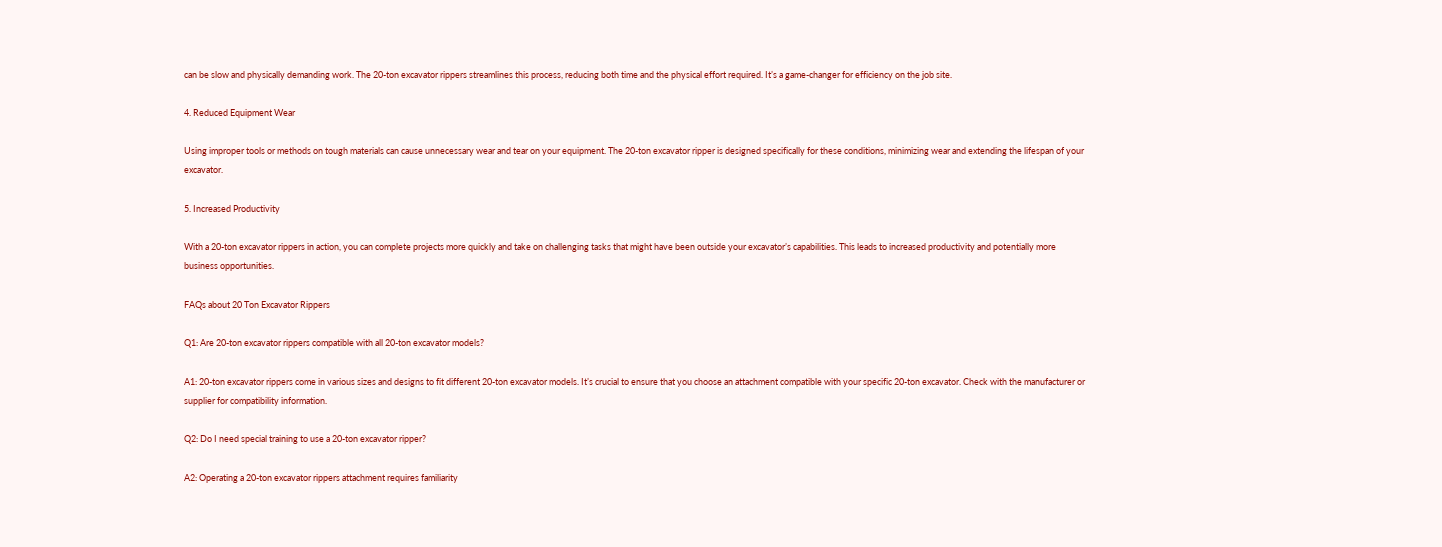can be slow and physically demanding work. The 20-ton excavator rippers streamlines this process, reducing both time and the physical effort required. It’s a game-changer for efficiency on the job site.

4. Reduced Equipment Wear

Using improper tools or methods on tough materials can cause unnecessary wear and tear on your equipment. The 20-ton excavator ripper is designed specifically for these conditions, minimizing wear and extending the lifespan of your excavator.

5. Increased Productivity

With a 20-ton excavator rippers in action, you can complete projects more quickly and take on challenging tasks that might have been outside your excavator’s capabilities. This leads to increased productivity and potentially more business opportunities.

FAQs about 20 Ton Excavator Rippers

Q1: Are 20-ton excavator rippers compatible with all 20-ton excavator models?

A1: 20-ton excavator rippers come in various sizes and designs to fit different 20-ton excavator models. It’s crucial to ensure that you choose an attachment compatible with your specific 20-ton excavator. Check with the manufacturer or supplier for compatibility information.

Q2: Do I need special training to use a 20-ton excavator ripper?

A2: Operating a 20-ton excavator rippers attachment requires familiarity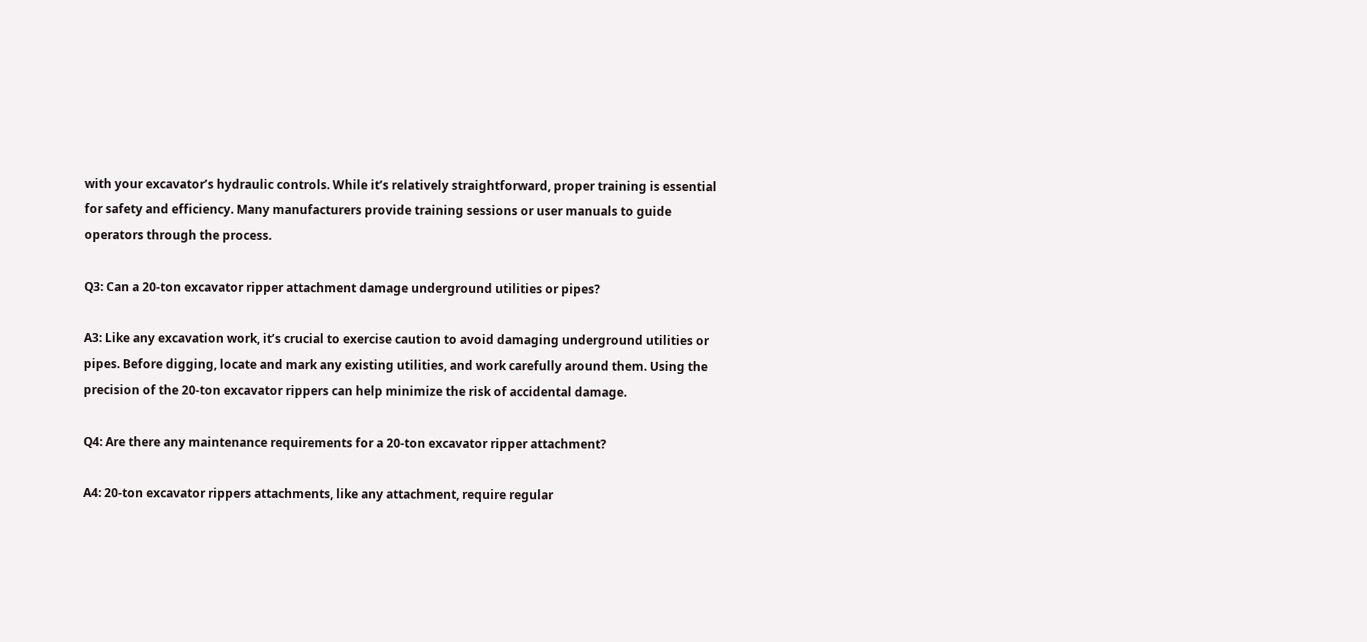with your excavator’s hydraulic controls. While it’s relatively straightforward, proper training is essential for safety and efficiency. Many manufacturers provide training sessions or user manuals to guide operators through the process.

Q3: Can a 20-ton excavator ripper attachment damage underground utilities or pipes?

A3: Like any excavation work, it’s crucial to exercise caution to avoid damaging underground utilities or pipes. Before digging, locate and mark any existing utilities, and work carefully around them. Using the precision of the 20-ton excavator rippers can help minimize the risk of accidental damage.

Q4: Are there any maintenance requirements for a 20-ton excavator ripper attachment?

A4: 20-ton excavator rippers attachments, like any attachment, require regular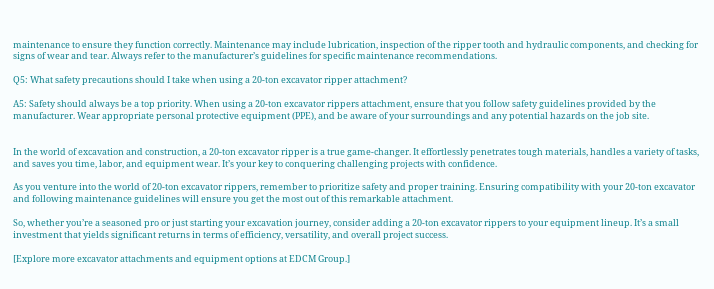maintenance to ensure they function correctly. Maintenance may include lubrication, inspection of the ripper tooth and hydraulic components, and checking for signs of wear and tear. Always refer to the manufacturer’s guidelines for specific maintenance recommendations.

Q5: What safety precautions should I take when using a 20-ton excavator ripper attachment?

A5: Safety should always be a top priority. When using a 20-ton excavator rippers attachment, ensure that you follow safety guidelines provided by the manufacturer. Wear appropriate personal protective equipment (PPE), and be aware of your surroundings and any potential hazards on the job site.


In the world of excavation and construction, a 20-ton excavator ripper is a true game-changer. It effortlessly penetrates tough materials, handles a variety of tasks, and saves you time, labor, and equipment wear. It’s your key to conquering challenging projects with confidence.

As you venture into the world of 20-ton excavator rippers, remember to prioritize safety and proper training. Ensuring compatibility with your 20-ton excavator and following maintenance guidelines will ensure you get the most out of this remarkable attachment.

So, whether you’re a seasoned pro or just starting your excavation journey, consider adding a 20-ton excavator rippers to your equipment lineup. It’s a small investment that yields significant returns in terms of efficiency, versatility, and overall project success.

[Explore more excavator attachments and equipment options at EDCM Group.]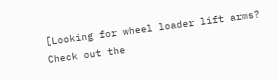[Looking for wheel loader lift arms? Check out the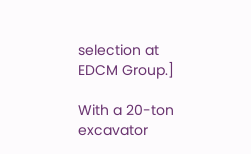selection at EDCM Group.]

With a 20-ton excavator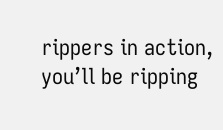rippers in action, you’ll be ripping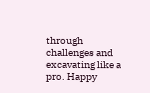through challenges and excavating like a pro. Happy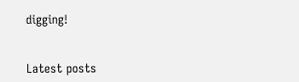digging!


Latest posts